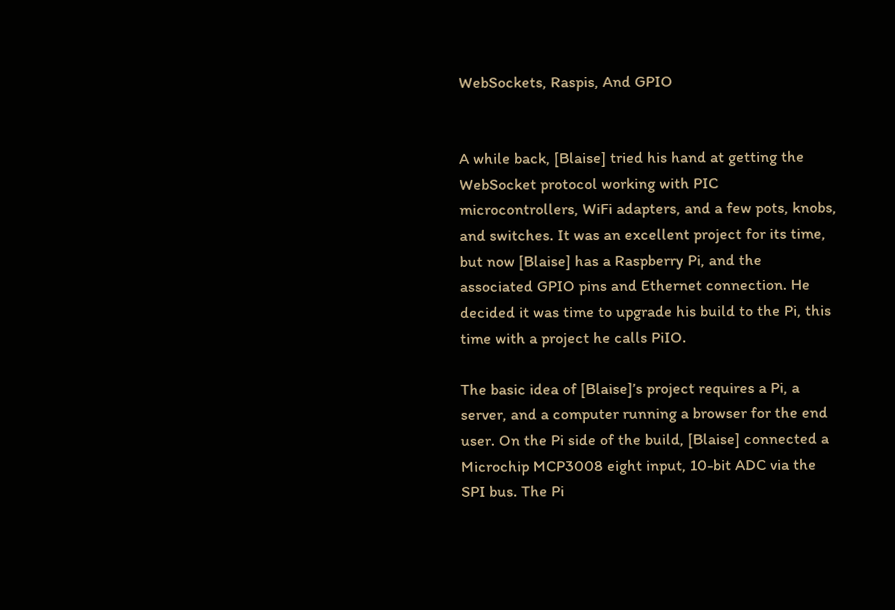WebSockets, Raspis, And GPIO


A while back, [Blaise] tried his hand at getting the WebSocket protocol working with PIC microcontrollers, WiFi adapters, and a few pots, knobs, and switches. It was an excellent project for its time, but now [Blaise] has a Raspberry Pi, and the associated GPIO pins and Ethernet connection. He decided it was time to upgrade his build to the Pi, this time with a project he calls PiIO.

The basic idea of [Blaise]’s project requires a Pi, a server, and a computer running a browser for the end user. On the Pi side of the build, [Blaise] connected a Microchip MCP3008 eight input, 10-bit ADC via the SPI bus. The Pi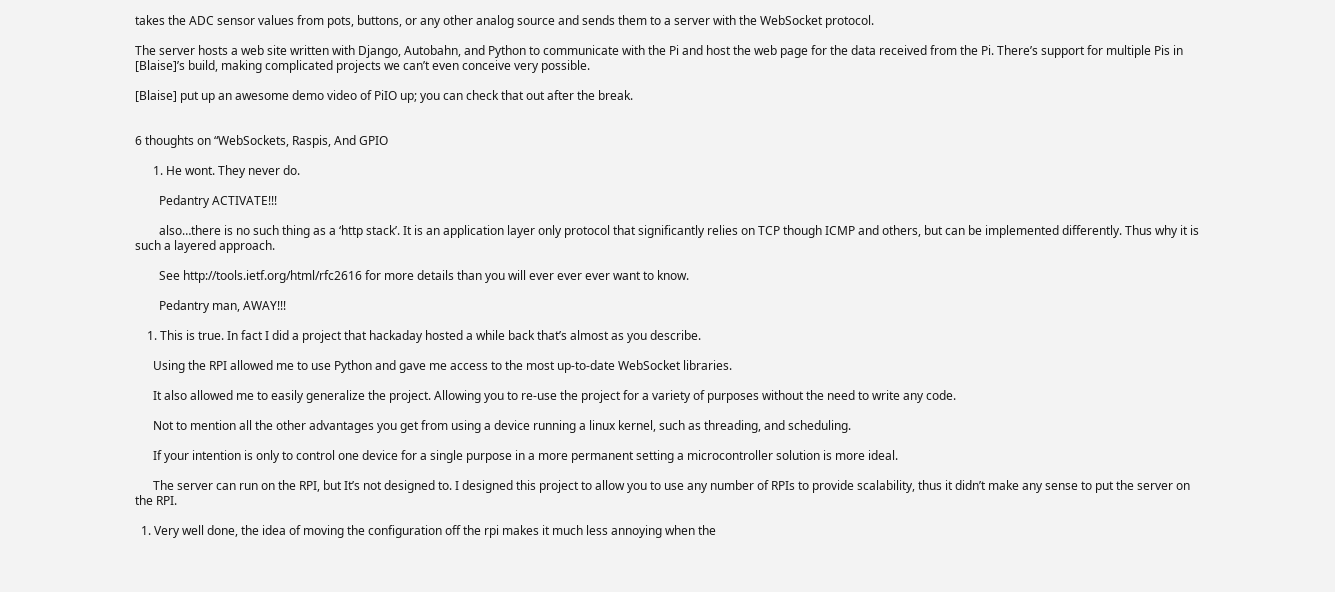takes the ADC sensor values from pots, buttons, or any other analog source and sends them to a server with the WebSocket protocol.

The server hosts a web site written with Django, Autobahn, and Python to communicate with the Pi and host the web page for the data received from the Pi. There’s support for multiple Pis in [Blaise]’s build, making complicated projects we can’t even conceive very possible.

[Blaise] put up an awesome demo video of PiIO up; you can check that out after the break.


6 thoughts on “WebSockets, Raspis, And GPIO

      1. He wont. They never do.

        Pedantry ACTIVATE!!!

        also…there is no such thing as a ‘http stack’. It is an application layer only protocol that significantly relies on TCP though ICMP and others, but can be implemented differently. Thus why it is such a layered approach.

        See http://tools.ietf.org/html/rfc2616 for more details than you will ever ever ever want to know.

        Pedantry man, AWAY!!!

    1. This is true. In fact I did a project that hackaday hosted a while back that’s almost as you describe.

      Using the RPI allowed me to use Python and gave me access to the most up-to-date WebSocket libraries.

      It also allowed me to easily generalize the project. Allowing you to re-use the project for a variety of purposes without the need to write any code.

      Not to mention all the other advantages you get from using a device running a linux kernel, such as threading, and scheduling.

      If your intention is only to control one device for a single purpose in a more permanent setting a microcontroller solution is more ideal.

      The server can run on the RPI, but It’s not designed to. I designed this project to allow you to use any number of RPIs to provide scalability, thus it didn’t make any sense to put the server on the RPI.

  1. Very well done, the idea of moving the configuration off the rpi makes it much less annoying when the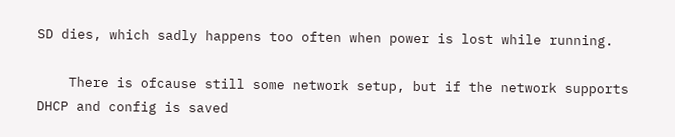SD dies, which sadly happens too often when power is lost while running.

    There is ofcause still some network setup, but if the network supports DHCP and config is saved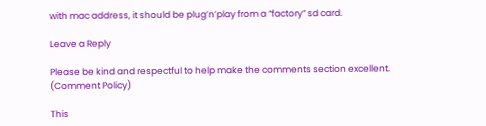with mac address, it should be plug’n’play from a “factory” sd card.

Leave a Reply

Please be kind and respectful to help make the comments section excellent. (Comment Policy)

This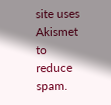site uses Akismet to reduce spam.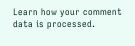Learn how your comment data is processed.